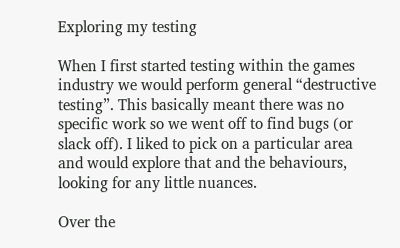Exploring my testing

When I first started testing within the games industry we would perform general “destructive testing”. This basically meant there was no specific work so we went off to find bugs (or slack off). I liked to pick on a particular area and would explore that and the behaviours, looking for any little nuances.

Over the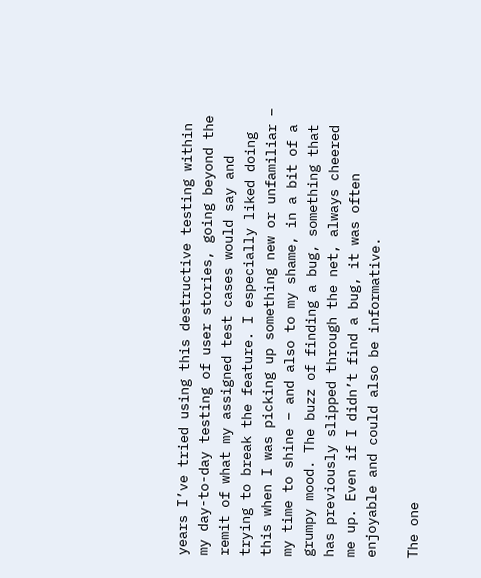years I’ve tried using this destructive testing within my day-to-day testing of user stories, going beyond the remit of what my assigned test cases would say and trying to break the feature. I especially liked doing this when I was picking up something new or unfamiliar – my time to shine – and also to my shame, in a bit of a grumpy mood. The buzz of finding a bug, something that has previously slipped through the net, always cheered me up. Even if I didn’t find a bug, it was often enjoyable and could also be informative.

The one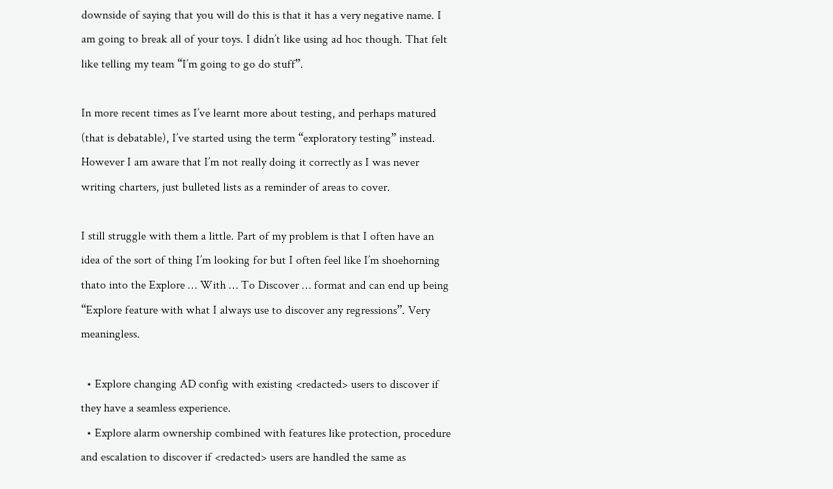downside of saying that you will do this is that it has a very negative name. I am going to break all of your toys. I didn’t like using ad hoc though. That felt like telling my team “I’m going to go do stuff”.

In more recent times as I’ve learnt more about testing, and perhaps matured (that is debatable), I’ve started using the term “exploratory testing” instead. However I am aware that I’m not really doing it correctly as I was never writing charters, just bulleted lists as a reminder of areas to cover.

I still struggle with them a little. Part of my problem is that I often have an idea of the sort of thing I’m looking for but I often feel like I’m shoehorning thato into the Explore … With … To Discover … format and can end up being “Explore feature with what I always use to discover any regressions”. Very meaningless.

  • Explore changing AD config with existing <redacted> users to discover if they have a seamless experience.
  • Explore alarm ownership combined with features like protection, procedure and escalation to discover if <redacted> users are handled the same as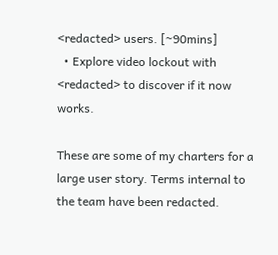<redacted> users. [~90mins]
  • Explore video lockout with <redacted> to discover if it now works.

These are some of my charters for a large user story. Terms internal to the team have been redacted.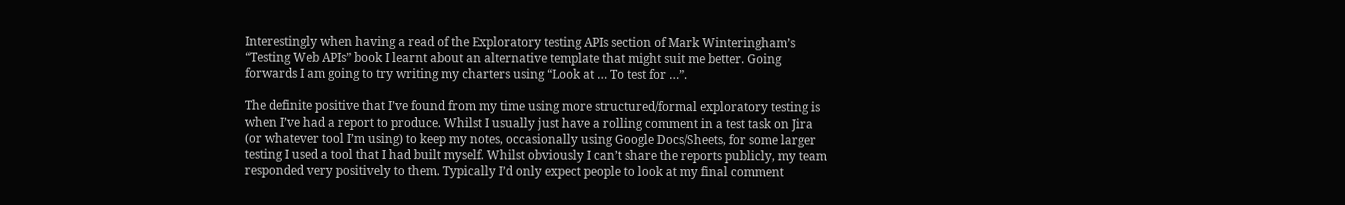Interestingly when having a read of the Exploratory testing APIs section of Mark Winteringham’s “Testing Web APIs” book I learnt about an alternative template that might suit me better. Going forwards I am going to try writing my charters using “Look at … To test for …”.

The definite positive that I’ve found from my time using more structured/formal exploratory testing is when I’ve had a report to produce. Whilst I usually just have a rolling comment in a test task on Jira (or whatever tool I’m using) to keep my notes, occasionally using Google Docs/Sheets, for some larger testing I used a tool that I had built myself. Whilst obviously I can’t share the reports publicly, my team responded very positively to them. Typically I’d only expect people to look at my final comment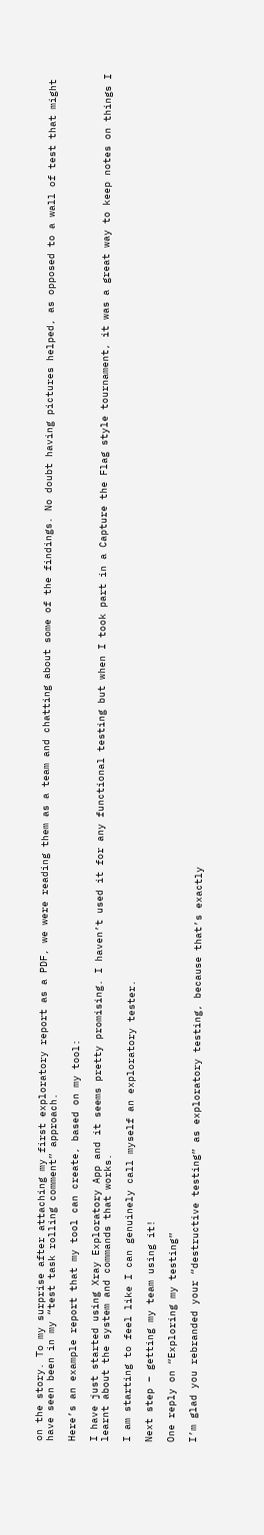on the story. To my surprise after attaching my first exploratory report as a PDF, we were reading them as a team and chatting about some of the findings. No doubt having pictures helped, as opposed to a wall of test that might have seen been in my “test task rolling comment” approach.

Here’s an example report that my tool can create, based on my tool:

I have just started using Xray Exploratory App and it seems pretty promising. I haven’t used it for any functional testing but when I took part in a Capture the Flag style tournament, it was a great way to keep notes on things I learnt about the system and commands that works.

I am starting to feel like I can genuinely call myself an exploratory tester.

Next step – getting my team using it!

One reply on “Exploring my testing”

I’m glad you rebranded your “destructive testing” as exploratory testing, because that’s exactly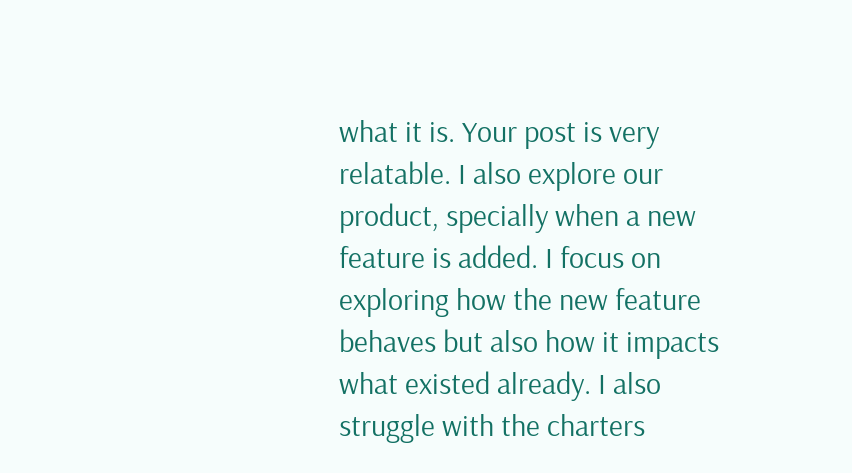what it is. Your post is very relatable. I also explore our product, specially when a new feature is added. I focus on exploring how the new feature behaves but also how it impacts what existed already. I also struggle with the charters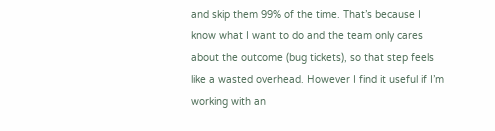and skip them 99% of the time. That’s because I know what I want to do and the team only cares about the outcome (bug tickets), so that step feels like a wasted overhead. However I find it useful if I’m working with an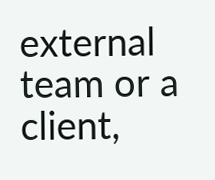external team or a client,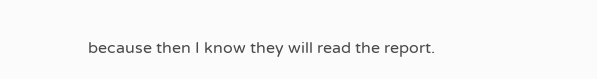because then I know they will read the report.